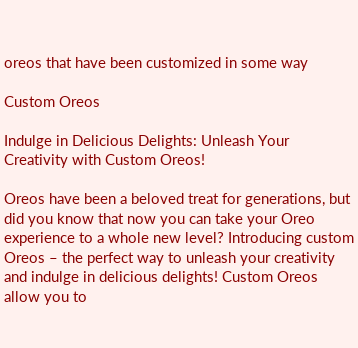oreos that have been customized in some way

Custom Oreos

Indulge in Delicious Delights: Unleash Your Creativity with Custom Oreos!

Oreos have been a beloved treat for generations, but did you know that now you can take your Oreo experience to a whole new level? Introducing custom Oreos – the perfect way to unleash your creativity and indulge in delicious delights! Custom Oreos allow you to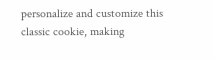personalize and customize this classic cookie, making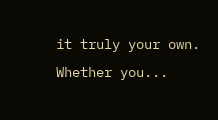it truly your own. Whether you...